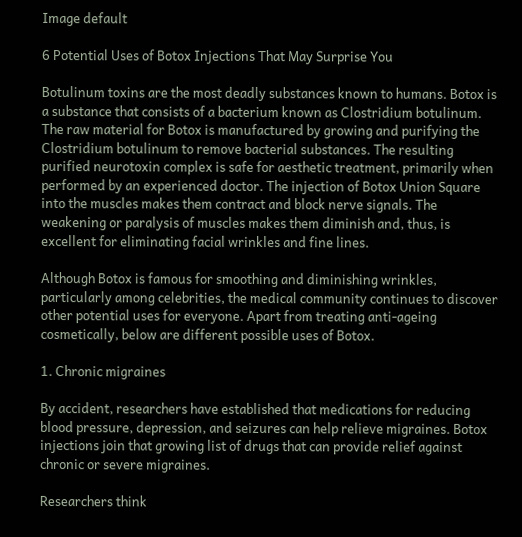Image default

6 Potential Uses of Botox Injections That May Surprise You

Botulinum toxins are the most deadly substances known to humans. Botox is a substance that consists of a bacterium known as Clostridium botulinum. The raw material for Botox is manufactured by growing and purifying the Clostridium botulinum to remove bacterial substances. The resulting purified neurotoxin complex is safe for aesthetic treatment, primarily when performed by an experienced doctor. The injection of Botox Union Square into the muscles makes them contract and block nerve signals. The weakening or paralysis of muscles makes them diminish and, thus, is excellent for eliminating facial wrinkles and fine lines.

Although Botox is famous for smoothing and diminishing wrinkles, particularly among celebrities, the medical community continues to discover other potential uses for everyone. Apart from treating anti-ageing cosmetically, below are different possible uses of Botox.

1. Chronic migraines

By accident, researchers have established that medications for reducing blood pressure, depression, and seizures can help relieve migraines. Botox injections join that growing list of drugs that can provide relief against chronic or severe migraines.

Researchers think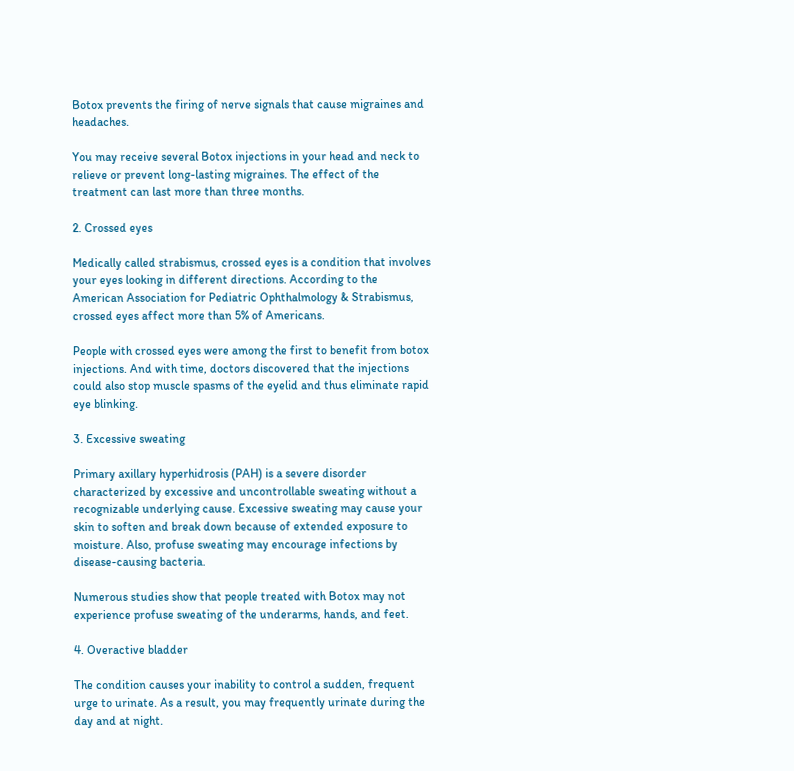Botox prevents the firing of nerve signals that cause migraines and headaches.

You may receive several Botox injections in your head and neck to relieve or prevent long-lasting migraines. The effect of the treatment can last more than three months.

2. Crossed eyes

Medically called strabismus, crossed eyes is a condition that involves your eyes looking in different directions. According to the American Association for Pediatric Ophthalmology & Strabismus, crossed eyes affect more than 5% of Americans.

People with crossed eyes were among the first to benefit from botox injections. And with time, doctors discovered that the injections could also stop muscle spasms of the eyelid and thus eliminate rapid eye blinking.

3. Excessive sweating

Primary axillary hyperhidrosis (PAH) is a severe disorder characterized by excessive and uncontrollable sweating without a recognizable underlying cause. Excessive sweating may cause your skin to soften and break down because of extended exposure to moisture. Also, profuse sweating may encourage infections by disease-causing bacteria.

Numerous studies show that people treated with Botox may not experience profuse sweating of the underarms, hands, and feet.

4. Overactive bladder

The condition causes your inability to control a sudden, frequent urge to urinate. As a result, you may frequently urinate during the day and at night.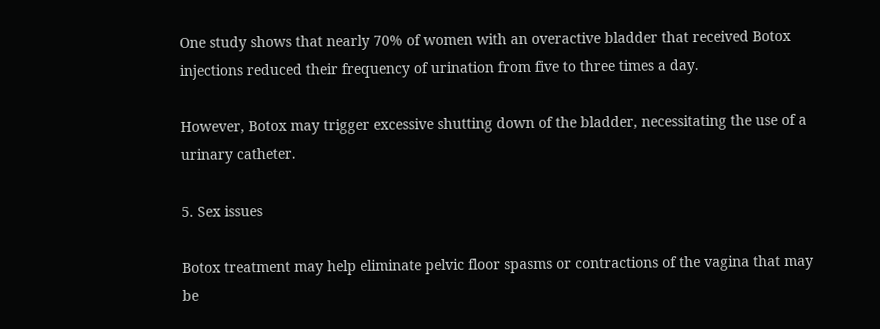One study shows that nearly 70% of women with an overactive bladder that received Botox injections reduced their frequency of urination from five to three times a day.

However, Botox may trigger excessive shutting down of the bladder, necessitating the use of a urinary catheter.

5. Sex issues

Botox treatment may help eliminate pelvic floor spasms or contractions of the vagina that may be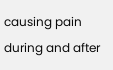causing pain during and after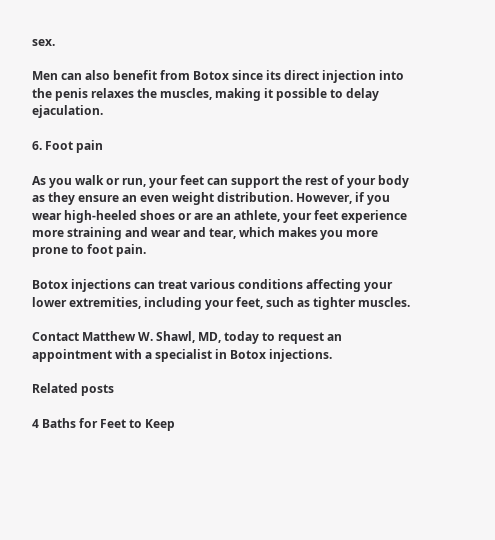sex.

Men can also benefit from Botox since its direct injection into the penis relaxes the muscles, making it possible to delay ejaculation.

6. Foot pain

As you walk or run, your feet can support the rest of your body as they ensure an even weight distribution. However, if you wear high-heeled shoes or are an athlete, your feet experience more straining and wear and tear, which makes you more prone to foot pain.

Botox injections can treat various conditions affecting your lower extremities, including your feet, such as tighter muscles.

Contact Matthew W. Shawl, MD, today to request an appointment with a specialist in Botox injections.

Related posts

4 Baths for Feet to Keep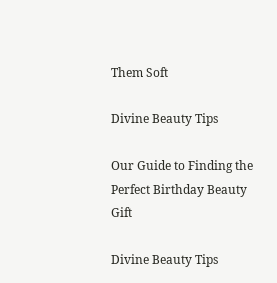Them Soft

Divine Beauty Tips

Our Guide to Finding the Perfect Birthday Beauty Gift

Divine Beauty Tips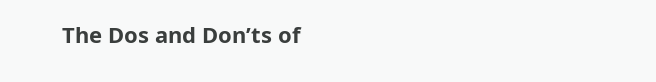The Dos and Don’ts of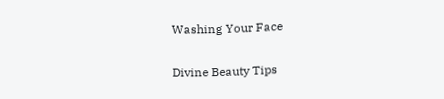Washing Your Face

Divine Beauty Tips